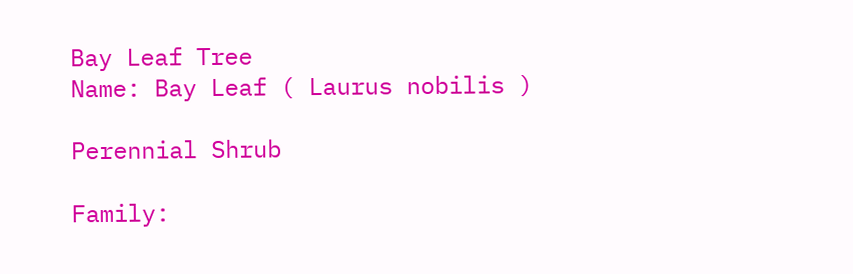Bay Leaf Tree
Name: Bay Leaf ( Laurus nobilis )

Perennial Shrub

Family: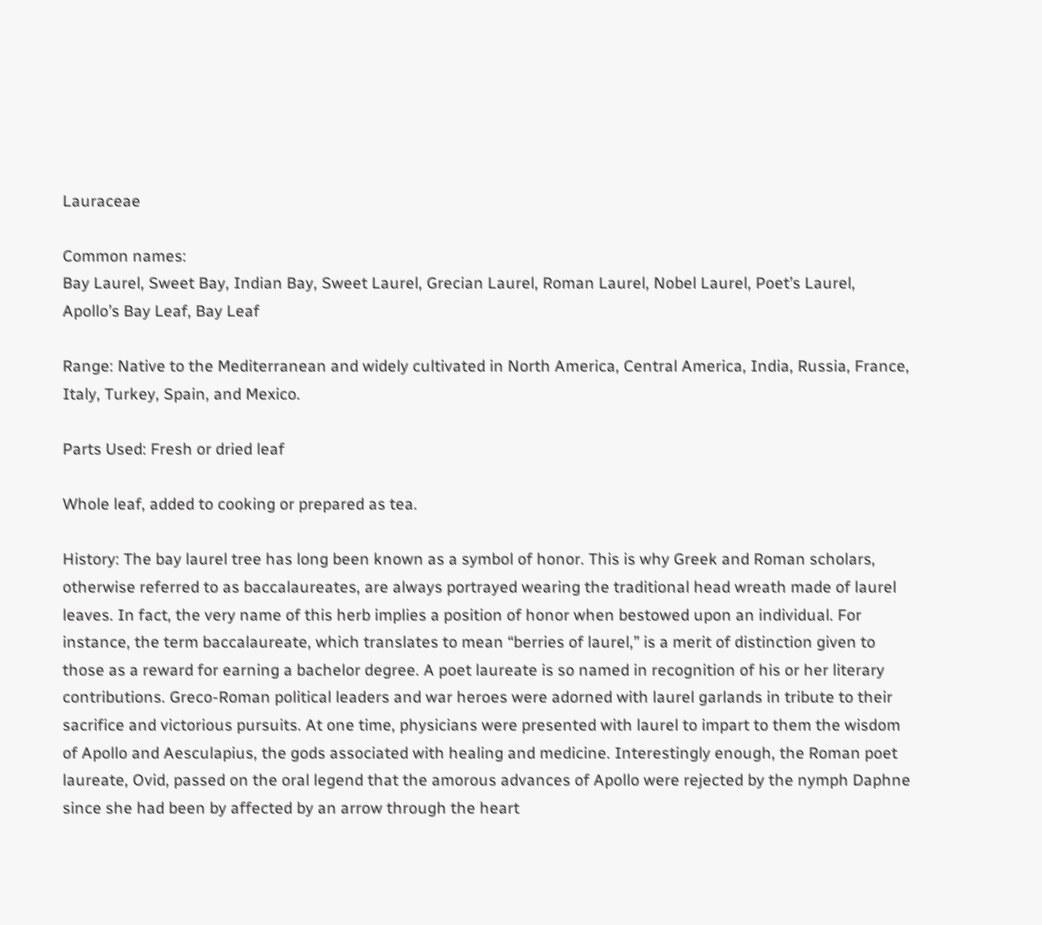Lauraceae

Common names:
Bay Laurel, Sweet Bay, Indian Bay, Sweet Laurel, Grecian Laurel, Roman Laurel, Nobel Laurel, Poet’s Laurel, Apollo’s Bay Leaf, Bay Leaf

Range: Native to the Mediterranean and widely cultivated in North America, Central America, India, Russia, France, Italy, Turkey, Spain, and Mexico.

Parts Used: Fresh or dried leaf

Whole leaf, added to cooking or prepared as tea.

History: The bay laurel tree has long been known as a symbol of honor. This is why Greek and Roman scholars, otherwise referred to as baccalaureates, are always portrayed wearing the traditional head wreath made of laurel leaves. In fact, the very name of this herb implies a position of honor when bestowed upon an individual. For instance, the term baccalaureate, which translates to mean “berries of laurel,” is a merit of distinction given to those as a reward for earning a bachelor degree. A poet laureate is so named in recognition of his or her literary contributions. Greco-Roman political leaders and war heroes were adorned with laurel garlands in tribute to their sacrifice and victorious pursuits. At one time, physicians were presented with laurel to impart to them the wisdom of Apollo and Aesculapius, the gods associated with healing and medicine. Interestingly enough, the Roman poet laureate, Ovid, passed on the oral legend that the amorous advances of Apollo were rejected by the nymph Daphne since she had been by affected by an arrow through the heart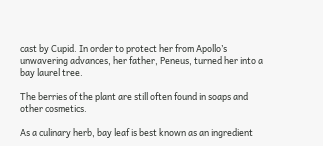cast by Cupid. In order to protect her from Apollo’s unwavering advances, her father, Peneus, turned her into a bay laurel tree.

The berries of the plant are still often found in soaps and other cosmetics.

As a culinary herb, bay leaf is best known as an ingredient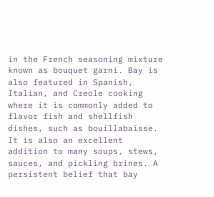in the French seasoning mixture known as bouquet garni. Bay is also featured in Spanish, Italian, and Creole cooking where it is commonly added to flavor fish and shellfish dishes, such as bouillabaisse. It is also an excellent addition to many soups, stews, sauces, and pickling brines. A persistent belief that bay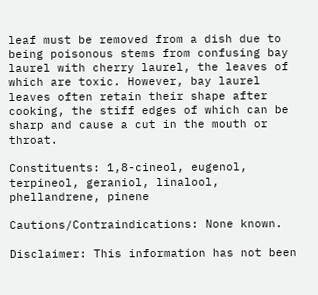leaf must be removed from a dish due to being poisonous stems from confusing bay laurel with cherry laurel, the leaves of which are toxic. However, bay laurel leaves often retain their shape after cooking, the stiff edges of which can be sharp and cause a cut in the mouth or throat.

Constituents: 1,8-cineol, eugenol, terpineol, geraniol, linalool, phellandrene, pinene

Cautions/Contraindications: None known.

Disclaimer: This information has not been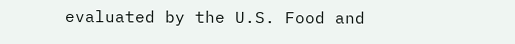evaluated by the U.S. Food and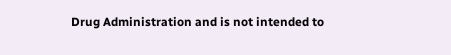Drug Administration and is not intended to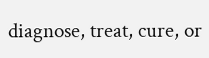diagnose, treat, cure, or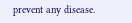prevent any disease.